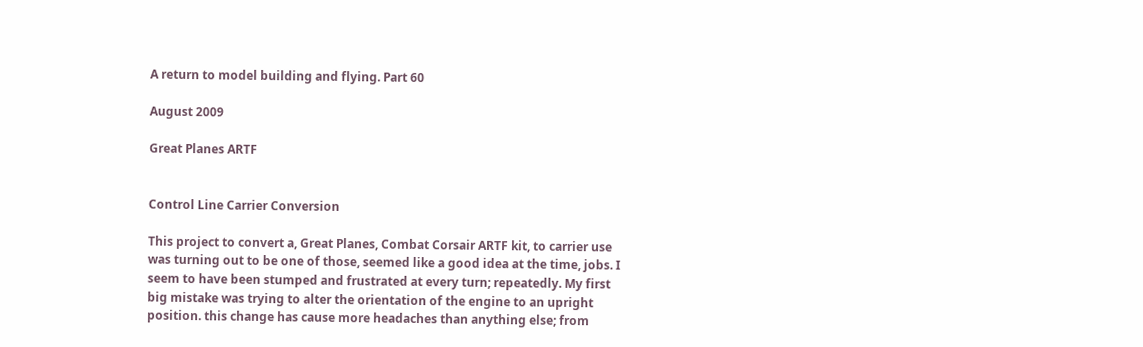A return to model building and flying. Part 60

August 2009

Great Planes ARTF


Control Line Carrier Conversion

This project to convert a, Great Planes, Combat Corsair ARTF kit, to carrier use was turning out to be one of those, seemed like a good idea at the time, jobs. I seem to have been stumped and frustrated at every turn; repeatedly. My first big mistake was trying to alter the orientation of the engine to an upright position. this change has cause more headaches than anything else; from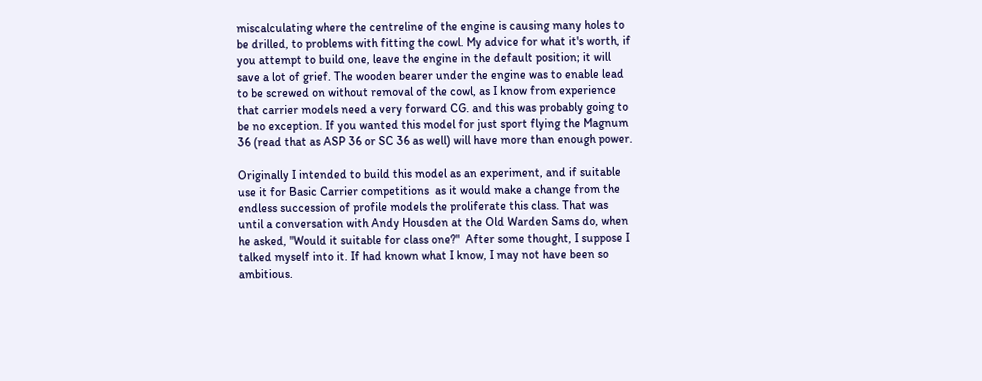miscalculating where the centreline of the engine is causing many holes to be drilled, to problems with fitting the cowl. My advice for what it's worth, if you attempt to build one, leave the engine in the default position; it will save a lot of grief. The wooden bearer under the engine was to enable lead to be screwed on without removal of the cowl, as I know from experience that carrier models need a very forward CG. and this was probably going to be no exception. If you wanted this model for just sport flying the Magnum 36 (read that as ASP 36 or SC 36 as well) will have more than enough power.

Originally I intended to build this model as an experiment, and if suitable use it for Basic Carrier competitions  as it would make a change from the endless succession of profile models the proliferate this class. That was until a conversation with Andy Housden at the Old Warden Sams do, when he asked, "Would it suitable for class one?"  After some thought, I suppose I talked myself into it. If had known what I know, I may not have been so ambitious.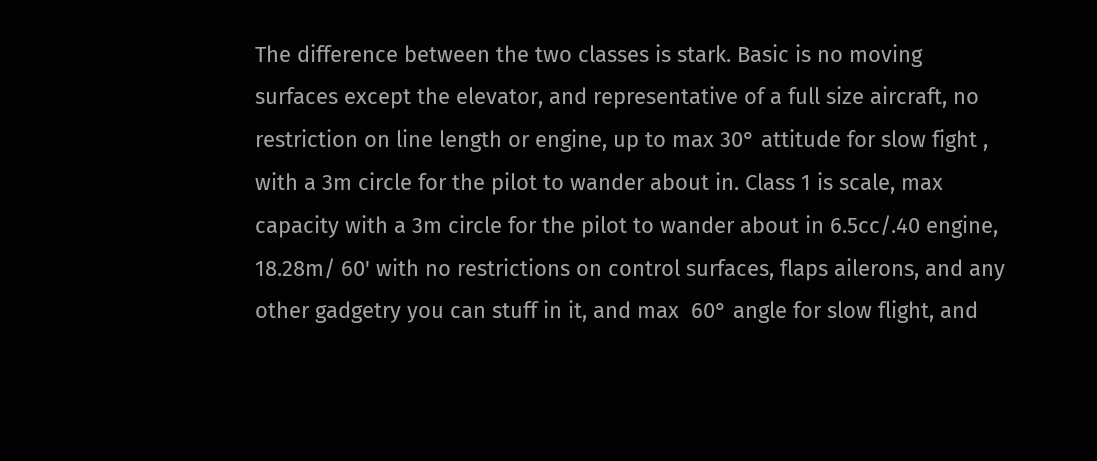The difference between the two classes is stark. Basic is no moving surfaces except the elevator, and representative of a full size aircraft, no restriction on line length or engine, up to max 30° attitude for slow fight , with a 3m circle for the pilot to wander about in. Class 1 is scale, max capacity with a 3m circle for the pilot to wander about in 6.5cc/.40 engine, 18.28m/ 60' with no restrictions on control surfaces, flaps ailerons, and any other gadgetry you can stuff in it, and max  60° angle for slow flight, and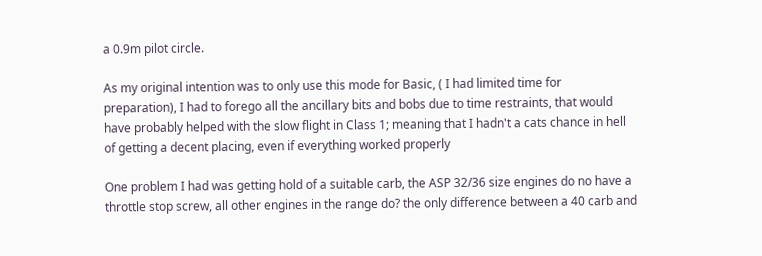a 0.9m pilot circle.

As my original intention was to only use this mode for Basic, ( I had limited time for preparation), I had to forego all the ancillary bits and bobs due to time restraints, that would have probably helped with the slow flight in Class 1; meaning that I hadn't a cats chance in hell of getting a decent placing, even if everything worked properly

One problem I had was getting hold of a suitable carb, the ASP 32/36 size engines do no have a throttle stop screw, all other engines in the range do? the only difference between a 40 carb and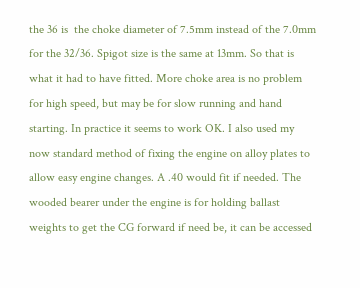the 36 is  the choke diameter of 7.5mm instead of the 7.0mm for the 32/36. Spigot size is the same at 13mm. So that is what it had to have fitted. More choke area is no problem for high speed, but may be for slow running and hand starting. In practice it seems to work OK. I also used my now standard method of fixing the engine on alloy plates to allow easy engine changes. A .40 would fit if needed. The wooded bearer under the engine is for holding ballast weights to get the CG forward if need be, it can be accessed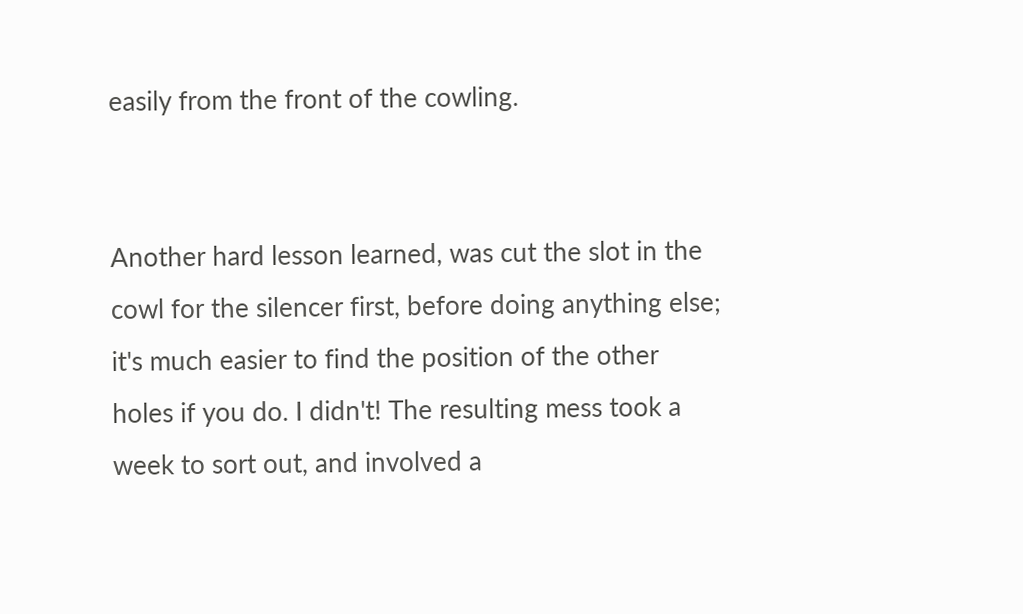easily from the front of the cowling.


Another hard lesson learned, was cut the slot in the cowl for the silencer first, before doing anything else; it's much easier to find the position of the other holes if you do. I didn't! The resulting mess took a week to sort out, and involved a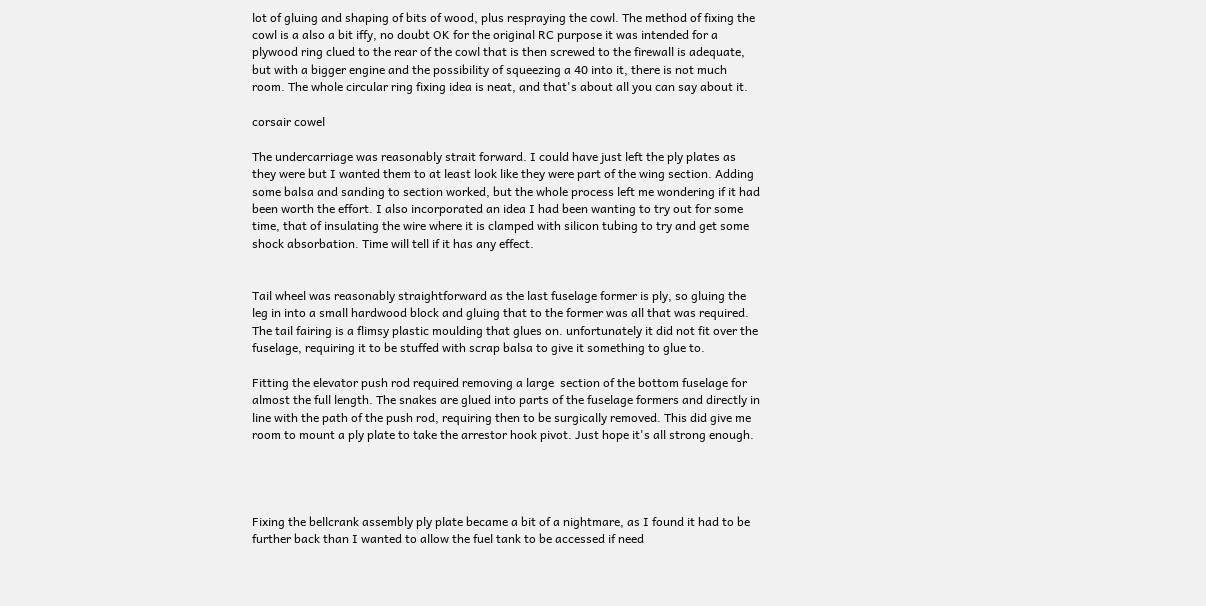lot of gluing and shaping of bits of wood, plus respraying the cowl. The method of fixing the cowl is a also a bit iffy, no doubt OK for the original RC purpose it was intended for a plywood ring clued to the rear of the cowl that is then screwed to the firewall is adequate, but with a bigger engine and the possibility of squeezing a 40 into it, there is not much room. The whole circular ring fixing idea is neat, and that's about all you can say about it.

corsair cowel

The undercarriage was reasonably strait forward. I could have just left the ply plates as they were but I wanted them to at least look like they were part of the wing section. Adding some balsa and sanding to section worked, but the whole process left me wondering if it had been worth the effort. I also incorporated an idea I had been wanting to try out for some time, that of insulating the wire where it is clamped with silicon tubing to try and get some shock absorbation. Time will tell if it has any effect.


Tail wheel was reasonably straightforward as the last fuselage former is ply, so gluing the leg in into a small hardwood block and gluing that to the former was all that was required. The tail fairing is a flimsy plastic moulding that glues on. unfortunately it did not fit over the fuselage, requiring it to be stuffed with scrap balsa to give it something to glue to.

Fitting the elevator push rod required removing a large  section of the bottom fuselage for almost the full length. The snakes are glued into parts of the fuselage formers and directly in line with the path of the push rod, requiring then to be surgically removed. This did give me room to mount a ply plate to take the arrestor hook pivot. Just hope it's all strong enough.




Fixing the bellcrank assembly ply plate became a bit of a nightmare, as I found it had to be further back than I wanted to allow the fuel tank to be accessed if need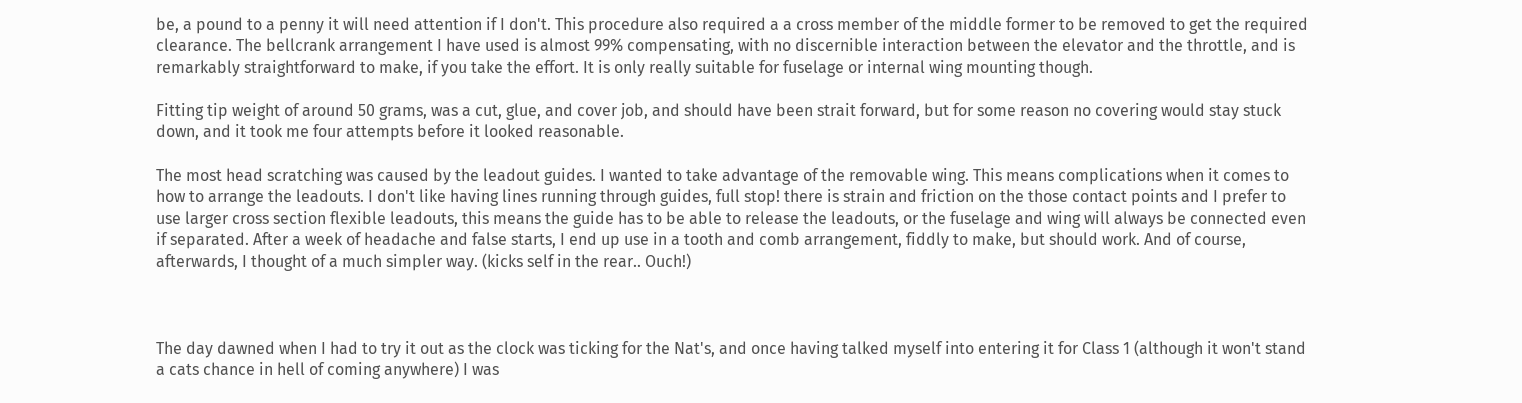be, a pound to a penny it will need attention if I don't. This procedure also required a a cross member of the middle former to be removed to get the required clearance. The bellcrank arrangement I have used is almost 99% compensating, with no discernible interaction between the elevator and the throttle, and is remarkably straightforward to make, if you take the effort. It is only really suitable for fuselage or internal wing mounting though.

Fitting tip weight of around 50 grams, was a cut, glue, and cover job, and should have been strait forward, but for some reason no covering would stay stuck down, and it took me four attempts before it looked reasonable.

The most head scratching was caused by the leadout guides. I wanted to take advantage of the removable wing. This means complications when it comes to how to arrange the leadouts. I don't like having lines running through guides, full stop! there is strain and friction on the those contact points and I prefer to use larger cross section flexible leadouts, this means the guide has to be able to release the leadouts, or the fuselage and wing will always be connected even if separated. After a week of headache and false starts, I end up use in a tooth and comb arrangement, fiddly to make, but should work. And of course, afterwards, I thought of a much simpler way. (kicks self in the rear.. Ouch!)



The day dawned when I had to try it out as the clock was ticking for the Nat's, and once having talked myself into entering it for Class 1 (although it won't stand a cats chance in hell of coming anywhere) I was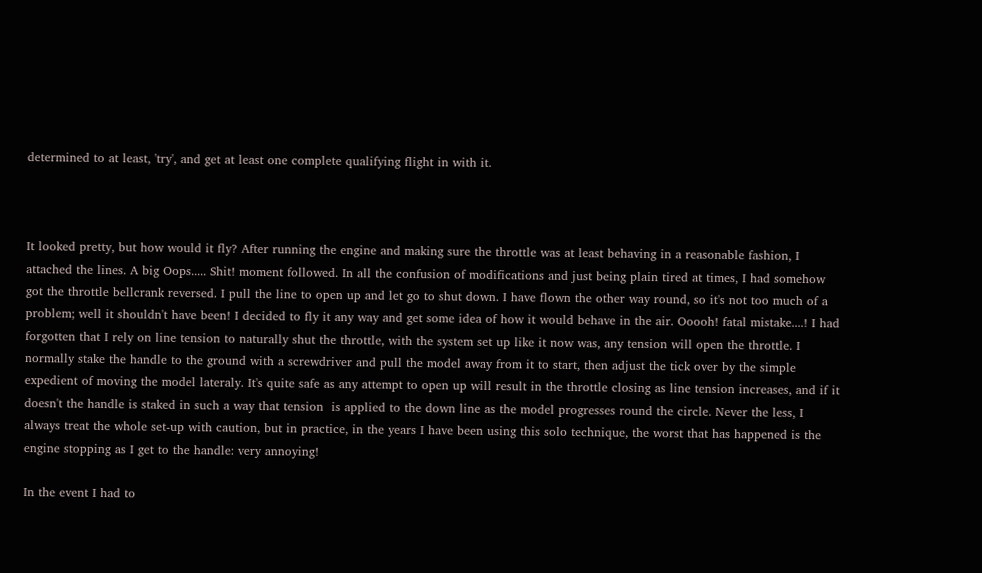determined to at least, 'try', and get at least one complete qualifying flight in with it.



It looked pretty, but how would it fly? After running the engine and making sure the throttle was at least behaving in a reasonable fashion, I attached the lines. A big Oops..... Shit! moment followed. In all the confusion of modifications and just being plain tired at times, I had somehow got the throttle bellcrank reversed. I pull the line to open up and let go to shut down. I have flown the other way round, so it's not too much of a problem; well it shouldn't have been! I decided to fly it any way and get some idea of how it would behave in the air. Ooooh! fatal mistake....! I had forgotten that I rely on line tension to naturally shut the throttle, with the system set up like it now was, any tension will open the throttle. I normally stake the handle to the ground with a screwdriver and pull the model away from it to start, then adjust the tick over by the simple expedient of moving the model lateraly. It's quite safe as any attempt to open up will result in the throttle closing as line tension increases, and if it doesn't the handle is staked in such a way that tension  is applied to the down line as the model progresses round the circle. Never the less, I always treat the whole set-up with caution, but in practice, in the years I have been using this solo technique, the worst that has happened is the engine stopping as I get to the handle: very annoying!

In the event I had to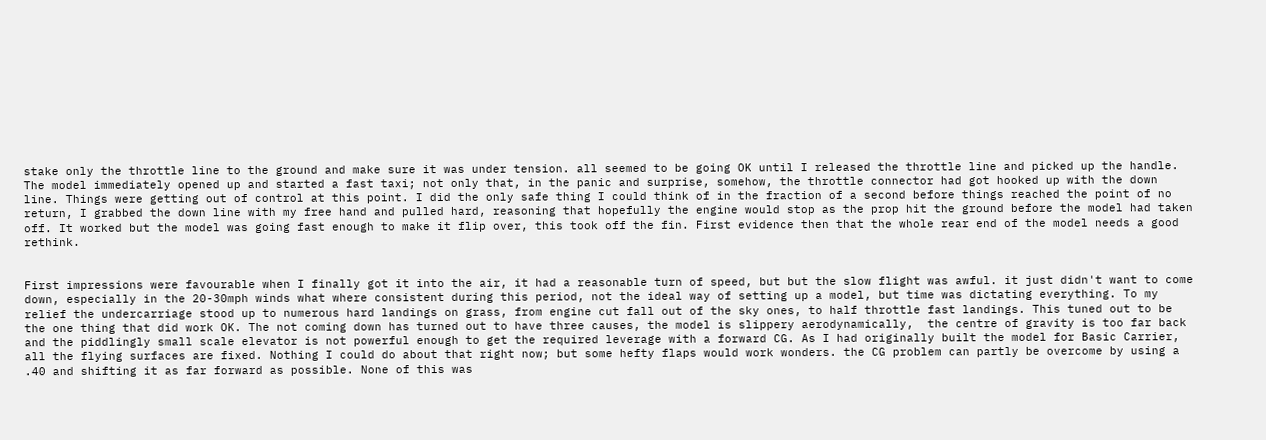stake only the throttle line to the ground and make sure it was under tension. all seemed to be going OK until I released the throttle line and picked up the handle. The model immediately opened up and started a fast taxi; not only that, in the panic and surprise, somehow, the throttle connector had got hooked up with the down line. Things were getting out of control at this point. I did the only safe thing I could think of in the fraction of a second before things reached the point of no return, I grabbed the down line with my free hand and pulled hard, reasoning that hopefully the engine would stop as the prop hit the ground before the model had taken off. It worked but the model was going fast enough to make it flip over, this took off the fin. First evidence then that the whole rear end of the model needs a good rethink.


First impressions were favourable when I finally got it into the air, it had a reasonable turn of speed, but but the slow flight was awful. it just didn't want to come down, especially in the 20-30mph winds what where consistent during this period, not the ideal way of setting up a model, but time was dictating everything. To my relief the undercarriage stood up to numerous hard landings on grass, from engine cut fall out of the sky ones, to half throttle fast landings. This tuned out to be the one thing that did work OK. The not coming down has turned out to have three causes, the model is slippery aerodynamically,  the centre of gravity is too far back and the piddlingly small scale elevator is not powerful enough to get the required leverage with a forward CG. As I had originally built the model for Basic Carrier, all the flying surfaces are fixed. Nothing I could do about that right now; but some hefty flaps would work wonders. the CG problem can partly be overcome by using a .40 and shifting it as far forward as possible. None of this was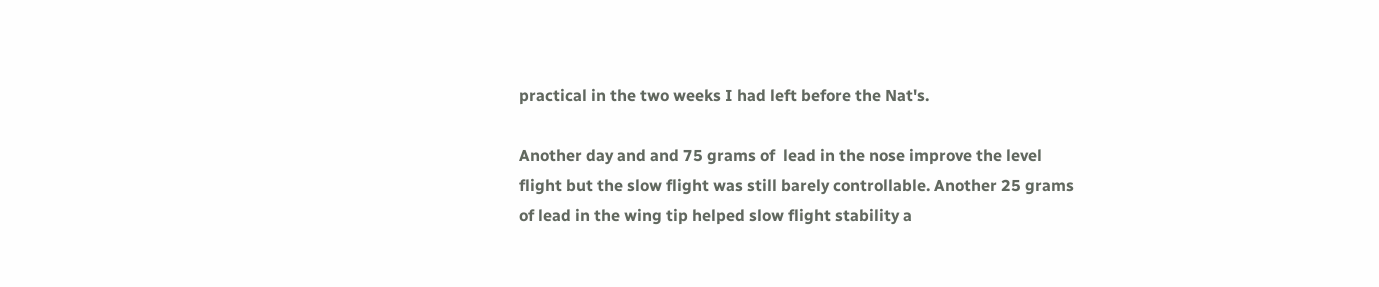practical in the two weeks I had left before the Nat's.

Another day and and 75 grams of  lead in the nose improve the level flight but the slow flight was still barely controllable. Another 25 grams of lead in the wing tip helped slow flight stability a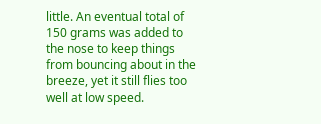little. An eventual total of 150 grams was added to the nose to keep things from bouncing about in the breeze, yet it still flies too well at low speed.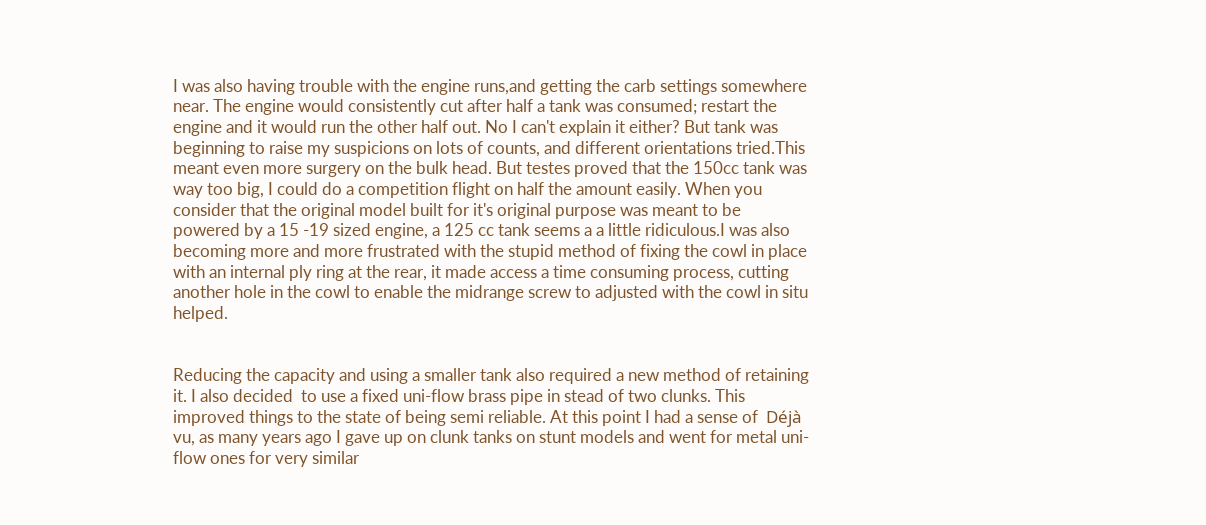I was also having trouble with the engine runs,and getting the carb settings somewhere near. The engine would consistently cut after half a tank was consumed; restart the engine and it would run the other half out. No I can't explain it either? But tank was  beginning to raise my suspicions on lots of counts, and different orientations tried.This meant even more surgery on the bulk head. But testes proved that the 150cc tank was way too big, I could do a competition flight on half the amount easily. When you consider that the original model built for it's original purpose was meant to be powered by a 15 -19 sized engine, a 125 cc tank seems a a little ridiculous.I was also becoming more and more frustrated with the stupid method of fixing the cowl in place with an internal ply ring at the rear, it made access a time consuming process, cutting another hole in the cowl to enable the midrange screw to adjusted with the cowl in situ helped.


Reducing the capacity and using a smaller tank also required a new method of retaining it. I also decided  to use a fixed uni-flow brass pipe in stead of two clunks. This improved things to the state of being semi reliable. At this point I had a sense of  Déjà vu, as many years ago I gave up on clunk tanks on stunt models and went for metal uni-flow ones for very similar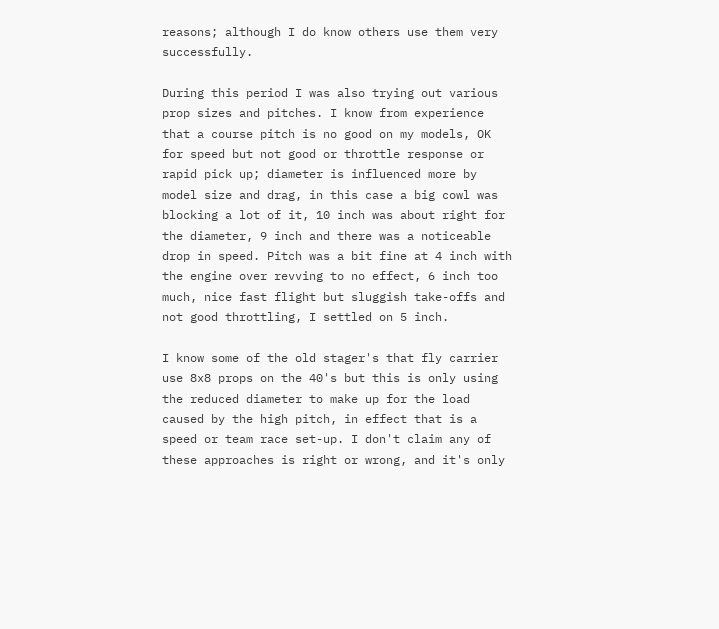reasons; although I do know others use them very successfully.

During this period I was also trying out various prop sizes and pitches. I know from experience that a course pitch is no good on my models, OK for speed but not good or throttle response or rapid pick up; diameter is influenced more by model size and drag, in this case a big cowl was blocking a lot of it, 10 inch was about right for the diameter, 9 inch and there was a noticeable drop in speed. Pitch was a bit fine at 4 inch with the engine over revving to no effect, 6 inch too much, nice fast flight but sluggish take-offs and not good throttling, I settled on 5 inch.

I know some of the old stager's that fly carrier use 8x8 props on the 40's but this is only using the reduced diameter to make up for the load caused by the high pitch, in effect that is a speed or team race set-up. I don't claim any of these approaches is right or wrong, and it's only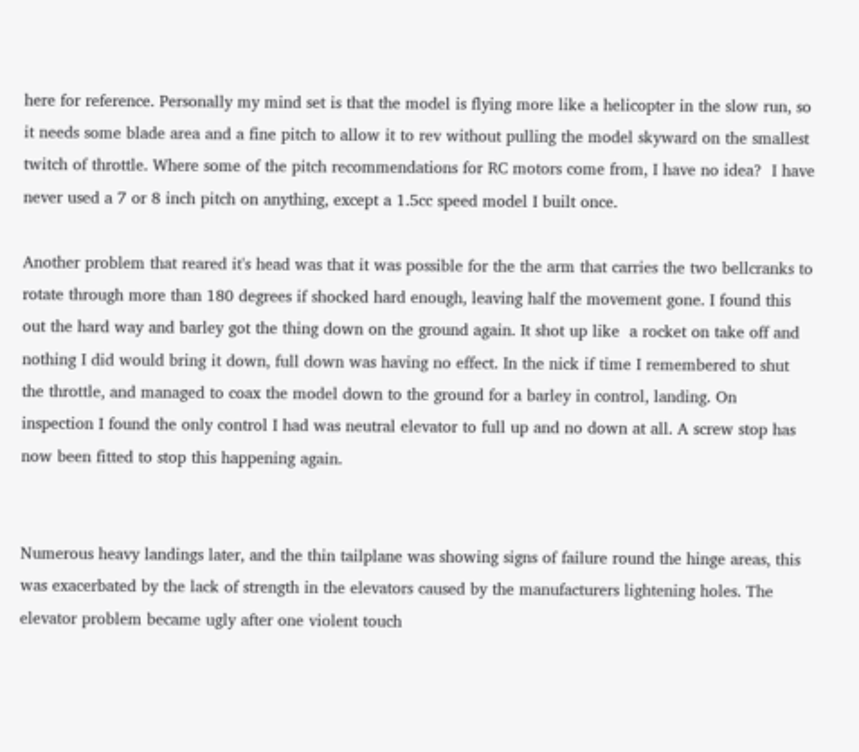here for reference. Personally my mind set is that the model is flying more like a helicopter in the slow run, so it needs some blade area and a fine pitch to allow it to rev without pulling the model skyward on the smallest twitch of throttle. Where some of the pitch recommendations for RC motors come from, I have no idea?  I have never used a 7 or 8 inch pitch on anything, except a 1.5cc speed model I built once.

Another problem that reared it's head was that it was possible for the the arm that carries the two bellcranks to rotate through more than 180 degrees if shocked hard enough, leaving half the movement gone. I found this out the hard way and barley got the thing down on the ground again. It shot up like  a rocket on take off and nothing I did would bring it down, full down was having no effect. In the nick if time I remembered to shut the throttle, and managed to coax the model down to the ground for a barley in control, landing. On inspection I found the only control I had was neutral elevator to full up and no down at all. A screw stop has now been fitted to stop this happening again.


Numerous heavy landings later, and the thin tailplane was showing signs of failure round the hinge areas, this was exacerbated by the lack of strength in the elevators caused by the manufacturers lightening holes. The elevator problem became ugly after one violent touch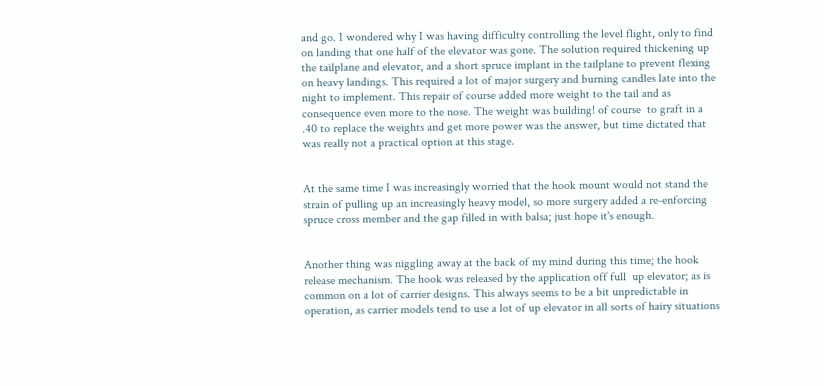and go. I wondered why I was having difficulty controlling the level flight, only to find on landing that one half of the elevator was gone. The solution required thickening up the tailplane and elevator, and a short spruce implant in the tailplane to prevent flexing on heavy landings. This required a lot of major surgery and burning candles late into the night to implement. This repair of course added more weight to the tail and as consequence even more to the nose. The weight was building! of course  to graft in a .40 to replace the weights and get more power was the answer, but time dictated that was really not a practical option at this stage.


At the same time I was increasingly worried that the hook mount would not stand the strain of pulling up an increasingly heavy model, so more surgery added a re-enforcing spruce cross member and the gap filled in with balsa; just hope it's enough.


Another thing was niggling away at the back of my mind during this time; the hook release mechanism. The hook was released by the application off full  up elevator; as is common on a lot of carrier designs. This always seems to be a bit unpredictable in operation, as carrier models tend to use a lot of up elevator in all sorts of hairy situations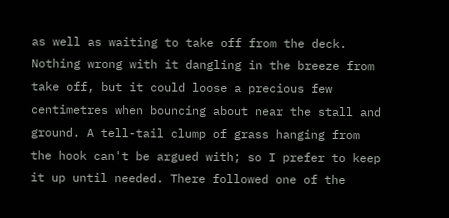as well as waiting to take off from the deck. Nothing wrong with it dangling in the breeze from take off, but it could loose a precious few centimetres when bouncing about near the stall and ground. A tell-tail clump of grass hanging from the hook can't be argued with; so I prefer to keep it up until needed. There followed one of the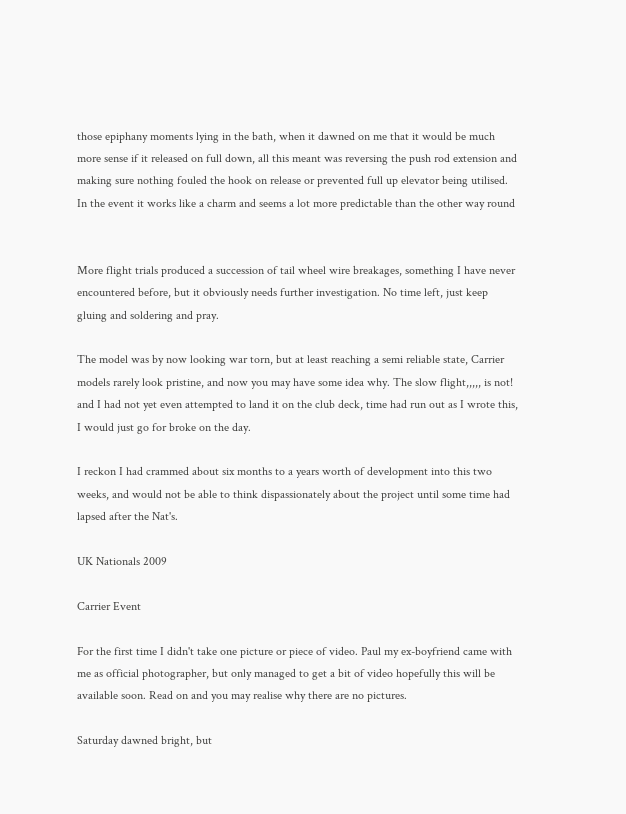those epiphany moments lying in the bath, when it dawned on me that it would be much more sense if it released on full down, all this meant was reversing the push rod extension and making sure nothing fouled the hook on release or prevented full up elevator being utilised. In the event it works like a charm and seems a lot more predictable than the other way round


More flight trials produced a succession of tail wheel wire breakages, something I have never encountered before, but it obviously needs further investigation. No time left, just keep gluing and soldering and pray.

The model was by now looking war torn, but at least reaching a semi reliable state, Carrier models rarely look pristine, and now you may have some idea why. The slow flight,,,,, is not! and I had not yet even attempted to land it on the club deck, time had run out as I wrote this, I would just go for broke on the day.

I reckon I had crammed about six months to a years worth of development into this two weeks, and would not be able to think dispassionately about the project until some time had lapsed after the Nat's.

UK Nationals 2009

Carrier Event

For the first time I didn't take one picture or piece of video. Paul my ex-boyfriend came with me as official photographer, but only managed to get a bit of video hopefully this will be available soon. Read on and you may realise why there are no pictures.

Saturday dawned bright, but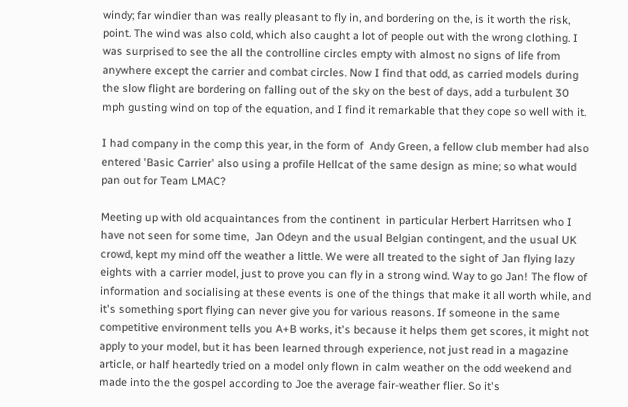windy; far windier than was really pleasant to fly in, and bordering on the, is it worth the risk, point. The wind was also cold, which also caught a lot of people out with the wrong clothing. I was surprised to see the all the controlline circles empty with almost no signs of life from anywhere except the carrier and combat circles. Now I find that odd, as carried models during the slow flight are bordering on falling out of the sky on the best of days, add a turbulent 30 mph gusting wind on top of the equation, and I find it remarkable that they cope so well with it.

I had company in the comp this year, in the form of  Andy Green, a fellow club member had also entered 'Basic Carrier' also using a profile Hellcat of the same design as mine; so what would pan out for Team LMAC?

Meeting up with old acquaintances from the continent  in particular Herbert Harritsen who I have not seen for some time,  Jan Odeyn and the usual Belgian contingent, and the usual UK crowd, kept my mind off the weather a little. We were all treated to the sight of Jan flying lazy eights with a carrier model, just to prove you can fly in a strong wind. Way to go Jan! The flow of information and socialising at these events is one of the things that make it all worth while, and it's something sport flying can never give you for various reasons. If someone in the same competitive environment tells you A+B works, it's because it helps them get scores, it might not apply to your model, but it has been learned through experience, not just read in a magazine article, or half heartedly tried on a model only flown in calm weather on the odd weekend and made into the the gospel according to Joe the average fair-weather flier. So it's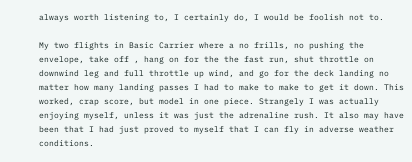always worth listening to, I certainly do, I would be foolish not to.

My two flights in Basic Carrier where a no frills, no pushing the envelope, take off , hang on for the the fast run, shut throttle on downwind leg and full throttle up wind, and go for the deck landing no matter how many landing passes I had to make to make to get it down. This worked, crap score, but model in one piece. Strangely I was actually enjoying myself, unless it was just the adrenaline rush. It also may have been that I had just proved to myself that I can fly in adverse weather conditions.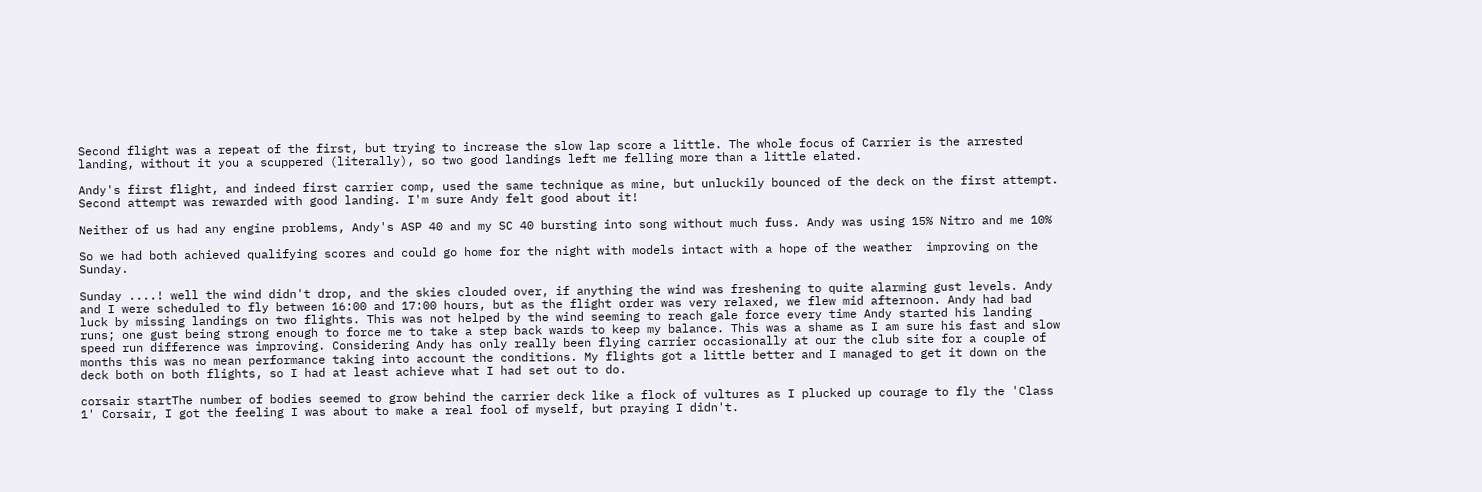Second flight was a repeat of the first, but trying to increase the slow lap score a little. The whole focus of Carrier is the arrested landing, without it you a scuppered (literally), so two good landings left me felling more than a little elated.

Andy's first flight, and indeed first carrier comp, used the same technique as mine, but unluckily bounced of the deck on the first attempt. Second attempt was rewarded with good landing. I'm sure Andy felt good about it!

Neither of us had any engine problems, Andy's ASP 40 and my SC 40 bursting into song without much fuss. Andy was using 15% Nitro and me 10%

So we had both achieved qualifying scores and could go home for the night with models intact with a hope of the weather  improving on the Sunday.

Sunday ....! well the wind didn't drop, and the skies clouded over, if anything the wind was freshening to quite alarming gust levels. Andy and I were scheduled to fly between 16:00 and 17:00 hours, but as the flight order was very relaxed, we flew mid afternoon. Andy had bad luck by missing landings on two flights. This was not helped by the wind seeming to reach gale force every time Andy started his landing runs; one gust being strong enough to force me to take a step back wards to keep my balance. This was a shame as I am sure his fast and slow speed run difference was improving. Considering Andy has only really been flying carrier occasionally at our the club site for a couple of months this was no mean performance taking into account the conditions. My flights got a little better and I managed to get it down on the deck both on both flights, so I had at least achieve what I had set out to do.

corsair startThe number of bodies seemed to grow behind the carrier deck like a flock of vultures as I plucked up courage to fly the 'Class 1' Corsair, I got the feeling I was about to make a real fool of myself, but praying I didn't.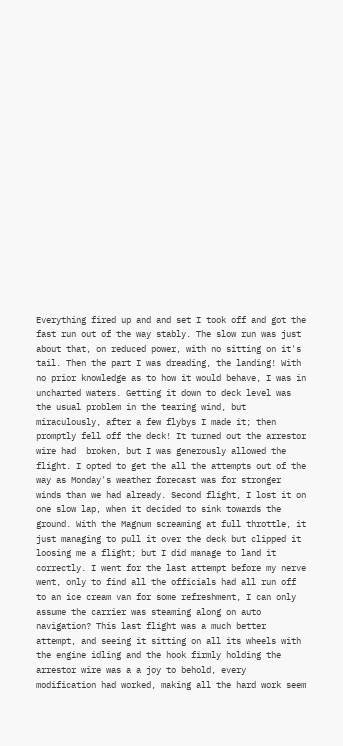Everything fired up and and set I took off and got the fast run out of the way stably. The slow run was just about that, on reduced power, with no sitting on it's tail. Then the part I was dreading, the landing! With no prior knowledge as to how it would behave, I was in uncharted waters. Getting it down to deck level was the usual problem in the tearing wind, but miraculously, after a few flybys I made it; then promptly fell off the deck! It turned out the arrestor wire had  broken, but I was generously allowed the flight. I opted to get the all the attempts out of the way as Monday's weather forecast was for stronger winds than we had already. Second flight, I lost it on one slow lap, when it decided to sink towards the ground. With the Magnum screaming at full throttle, it just managing to pull it over the deck but clipped it loosing me a flight; but I did manage to land it correctly. I went for the last attempt before my nerve went, only to find all the officials had all run off to an ice cream van for some refreshment, I can only assume the carrier was steaming along on auto navigation? This last flight was a much better attempt, and seeing it sitting on all its wheels with the engine idling and the hook firmly holding the arrestor wire was a a joy to behold, every modification had worked, making all the hard work seem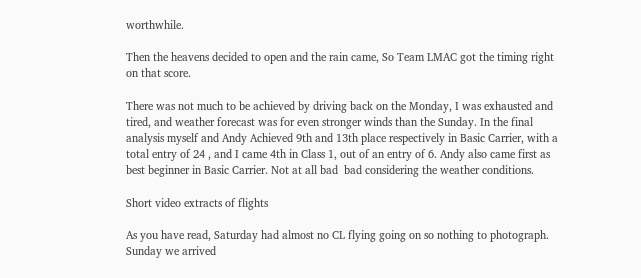worthwhile.

Then the heavens decided to open and the rain came, So Team LMAC got the timing right on that score.

There was not much to be achieved by driving back on the Monday, I was exhausted and tired, and weather forecast was for even stronger winds than the Sunday. In the final analysis myself and Andy Achieved 9th and 13th place respectively in Basic Carrier, with a total entry of 24 , and I came 4th in Class 1, out of an entry of 6. Andy also came first as best beginner in Basic Carrier. Not at all bad  bad considering the weather conditions.

Short video extracts of flights

As you have read, Saturday had almost no CL flying going on so nothing to photograph. Sunday we arrived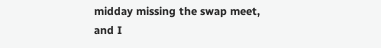midday missing the swap meet, and I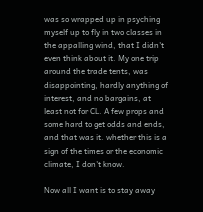was so wrapped up in psyching myself up to fly in two classes in the appalling wind, that I didn't even think about it. My one trip around the trade tents, was disappointing, hardly anything of interest, and no bargains, at least not for CL. A few props and some hard to get odds and ends, and that was it. whether this is a sign of the times or the economic climate, I don't know.

Now all I want is to stay away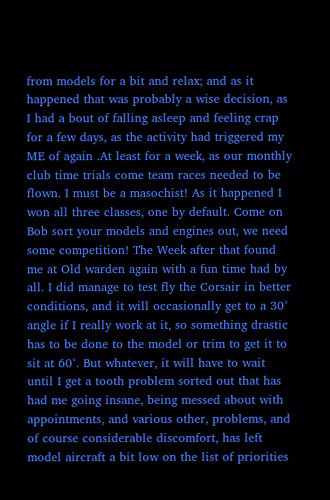from models for a bit and relax; and as it happened that was probably a wise decision, as I had a bout of falling asleep and feeling crap for a few days, as the activity had triggered my ME of again .At least for a week, as our monthly club time trials come team races needed to be flown. I must be a masochist! As it happened I won all three classes, one by default. Come on Bob sort your models and engines out, we need some competition! The Week after that found me at Old warden again with a fun time had by all. I did manage to test fly the Corsair in better conditions, and it will occasionally get to a 30° angle if I really work at it, so something drastic has to be done to the model or trim to get it to sit at 60°. But whatever, it will have to wait until I get a tooth problem sorted out that has had me going insane, being messed about with appointments, and various other, problems, and of course considerable discomfort, has left model aircraft a bit low on the list of priorities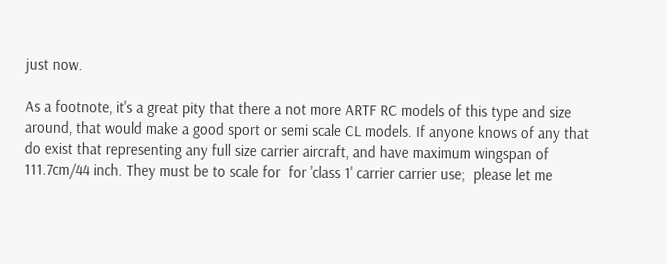just now.

As a footnote, it's a great pity that there a not more ARTF RC models of this type and size around, that would make a good sport or semi scale CL models. If anyone knows of any that do exist that representing any full size carrier aircraft, and have maximum wingspan of 111.7cm/44 inch. They must be to scale for  for 'class 1' carrier carrier use;  please let me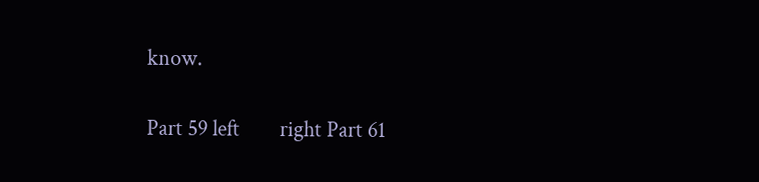know.

Part 59 left        right Part 61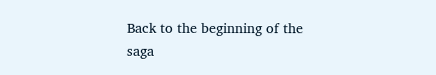Back to the beginning of the saga